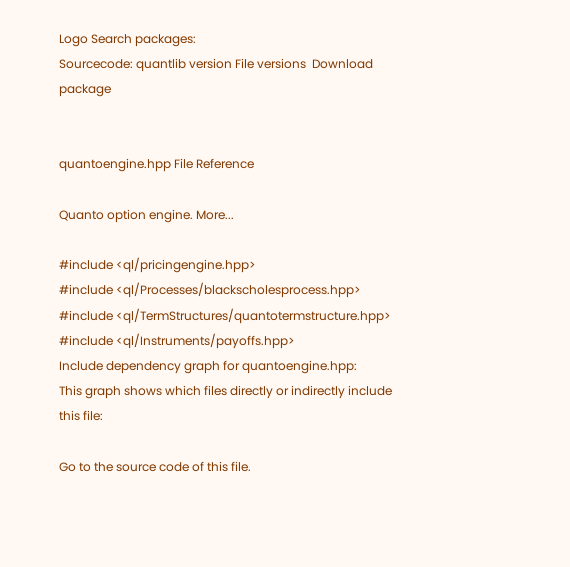Logo Search packages:
Sourcecode: quantlib version File versions  Download package


quantoengine.hpp File Reference

Quanto option engine. More...

#include <ql/pricingengine.hpp>
#include <ql/Processes/blackscholesprocess.hpp>
#include <ql/TermStructures/quantotermstructure.hpp>
#include <ql/Instruments/payoffs.hpp>
Include dependency graph for quantoengine.hpp:
This graph shows which files directly or indirectly include this file:

Go to the source code of this file.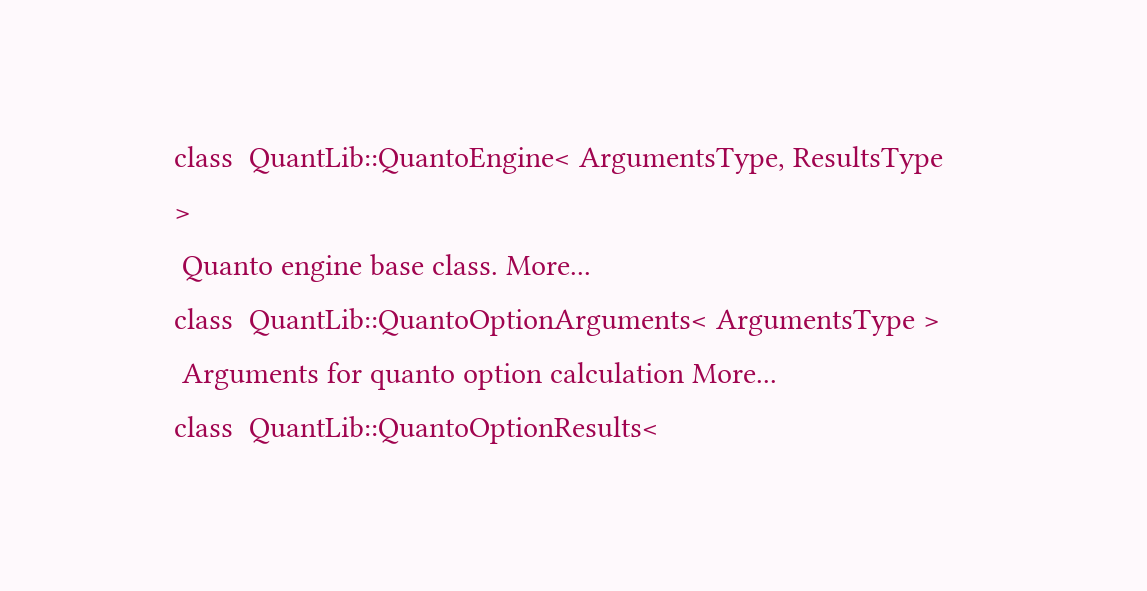class  QuantLib::QuantoEngine< ArgumentsType, ResultsType >
 Quanto engine base class. More...
class  QuantLib::QuantoOptionArguments< ArgumentsType >
 Arguments for quanto option calculation More...
class  QuantLib::QuantoOptionResults<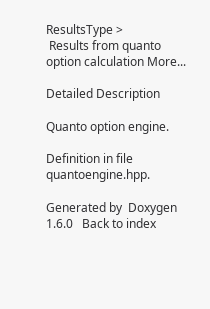ResultsType >
 Results from quanto option calculation More...

Detailed Description

Quanto option engine.

Definition in file quantoengine.hpp.

Generated by  Doxygen 1.6.0   Back to index